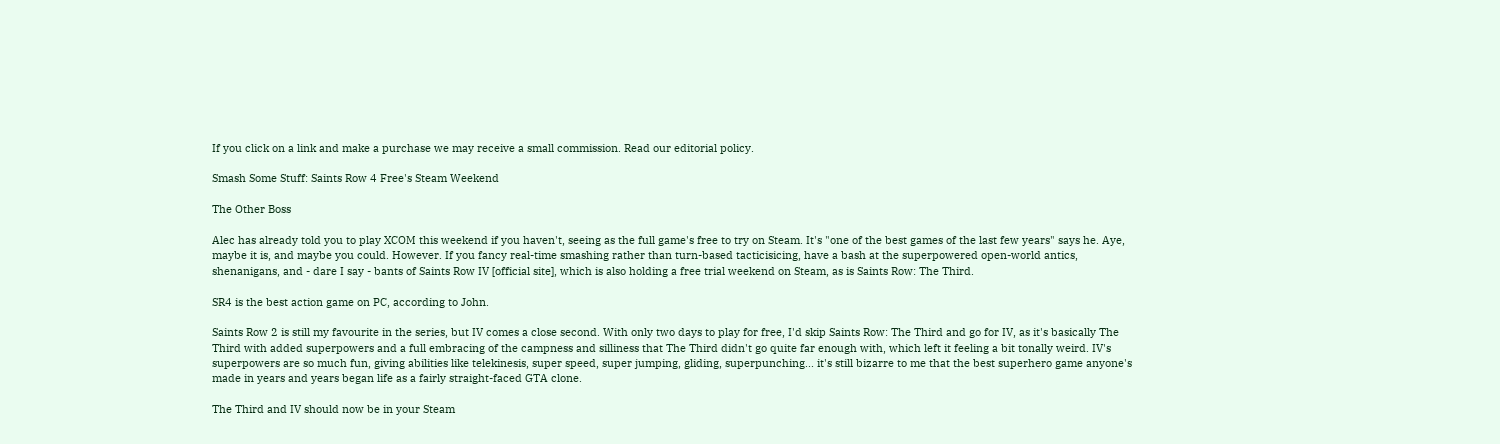If you click on a link and make a purchase we may receive a small commission. Read our editorial policy.

Smash Some Stuff: Saints Row 4 Free's Steam Weekend

The Other Boss

Alec has already told you to play XCOM this weekend if you haven't, seeing as the full game's free to try on Steam. It's "one of the best games of the last few years" says he. Aye, maybe it is, and maybe you could. However. If you fancy real-time smashing rather than turn-based tacticisicing, have a bash at the superpowered open-world antics, shenanigans, and - dare I say - bants of Saints Row IV [official site], which is also holding a free trial weekend on Steam, as is Saints Row: The Third.

SR4 is the best action game on PC, according to John.

Saints Row 2 is still my favourite in the series, but IV comes a close second. With only two days to play for free, I'd skip Saints Row: The Third and go for IV, as it's basically The Third with added superpowers and a full embracing of the campness and silliness that The Third didn't go quite far enough with, which left it feeling a bit tonally weird. IV's superpowers are so much fun, giving abilities like telekinesis, super speed, super jumping, gliding, superpunching... it's still bizarre to me that the best superhero game anyone's made in years and years began life as a fairly straight-faced GTA clone.

The Third and IV should now be in your Steam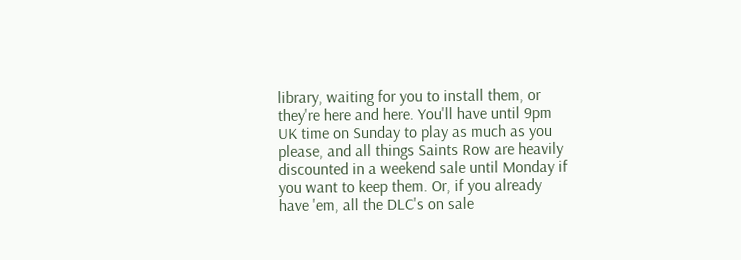library, waiting for you to install them, or they're here and here. You'll have until 9pm UK time on Sunday to play as much as you please, and all things Saints Row are heavily discounted in a weekend sale until Monday if you want to keep them. Or, if you already have 'em, all the DLC's on sale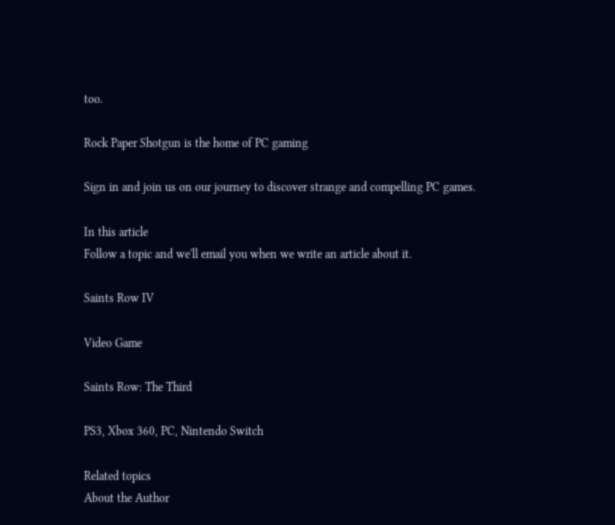too.

Rock Paper Shotgun is the home of PC gaming

Sign in and join us on our journey to discover strange and compelling PC games.

In this article
Follow a topic and we'll email you when we write an article about it.

Saints Row IV

Video Game

Saints Row: The Third

PS3, Xbox 360, PC, Nintendo Switch

Related topics
About the Author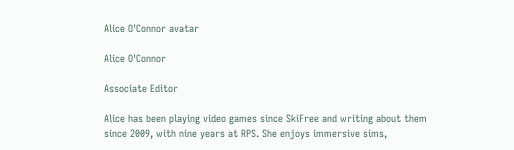Alice O'Connor avatar

Alice O'Connor

Associate Editor

Alice has been playing video games since SkiFree and writing about them since 2009, with nine years at RPS. She enjoys immersive sims,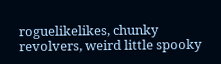roguelikelikes, chunky revolvers, weird little spooky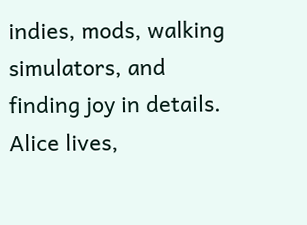indies, mods, walking simulators, and finding joy in details. Alice lives,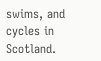swims, and cycles in Scotland.